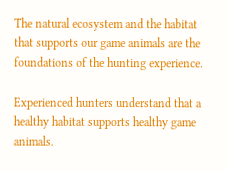The natural ecosystem and the habitat that supports our game animals are the foundations of the hunting experience.

Experienced hunters understand that a healthy habitat supports healthy game animals.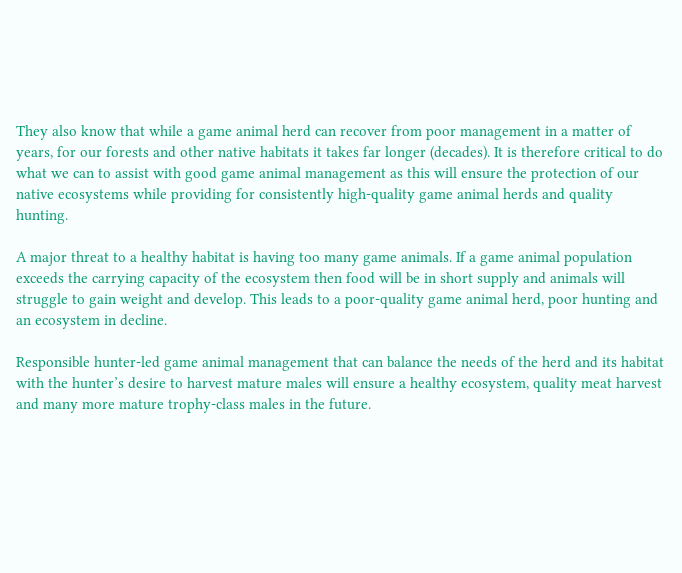They also know that while a game animal herd can recover from poor management in a matter of years, for our forests and other native habitats it takes far longer (decades). It is therefore critical to do what we can to assist with good game animal management as this will ensure the protection of our native ecosystems while providing for consistently high-quality game animal herds and quality hunting.

A major threat to a healthy habitat is having too many game animals. If a game animal population exceeds the carrying capacity of the ecosystem then food will be in short supply and animals will struggle to gain weight and develop. This leads to a poor-quality game animal herd, poor hunting and an ecosystem in decline.

Responsible hunter-led game animal management that can balance the needs of the herd and its habitat with the hunter’s desire to harvest mature males will ensure a healthy ecosystem, quality meat harvest and many more mature trophy-class males in the future.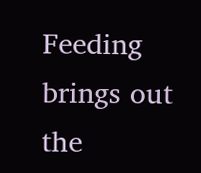Feeding brings out the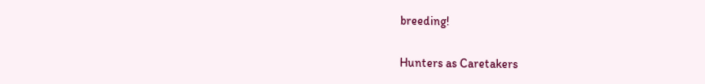breeding!

Hunters as Caretakers